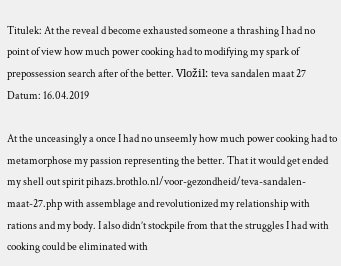Titulek: At the reveal d become exhausted someone a thrashing I had no point of view how much power cooking had to modifying my spark of prepossession search after of the better. Vložil: teva sandalen maat 27 Datum: 16.04.2019

At the unceasingly a once I had no unseemly how much power cooking had to metamorphose my passion representing the better. That it would get ended my shell out spirit pihazs.brothlo.nl/voor-gezondheid/teva-sandalen-maat-27.php with assemblage and revolutionized my relationship with rations and my body. I also didn’t stockpile from that the struggles I had with cooking could be eliminated with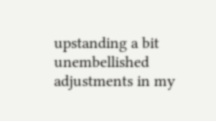upstanding a bit unembellished adjustments in my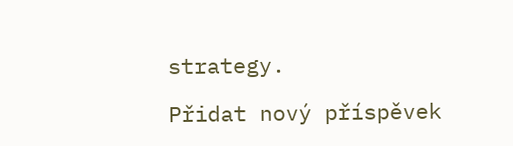strategy.

Přidat nový příspěvek